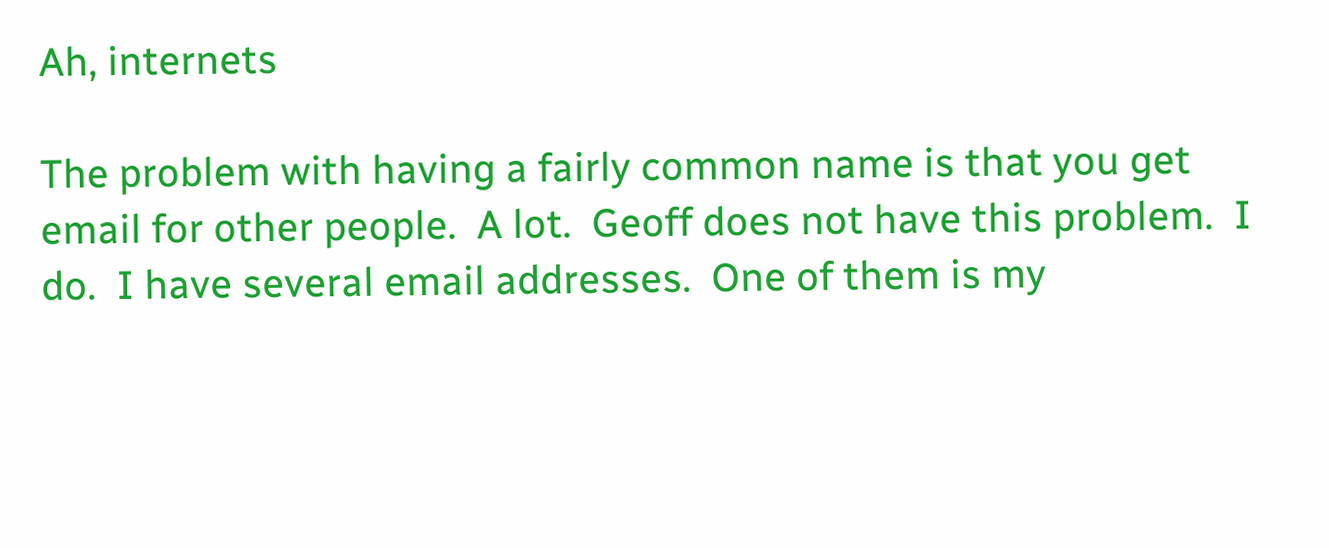Ah, internets

The problem with having a fairly common name is that you get email for other people.  A lot.  Geoff does not have this problem.  I do.  I have several email addresses.  One of them is my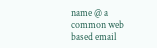name @ a common web based email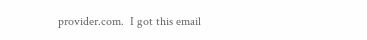provider.com.  I got this email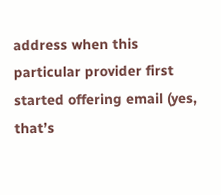address when this particular provider first started offering email (yes, that’s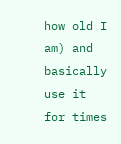how old I am) and basically use it for times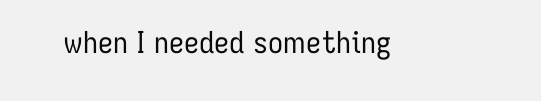when I needed something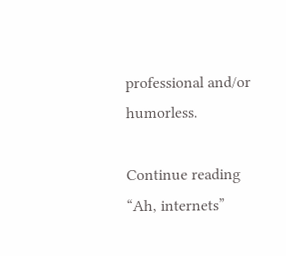professional and/or humorless.

Continue reading “Ah, internets”